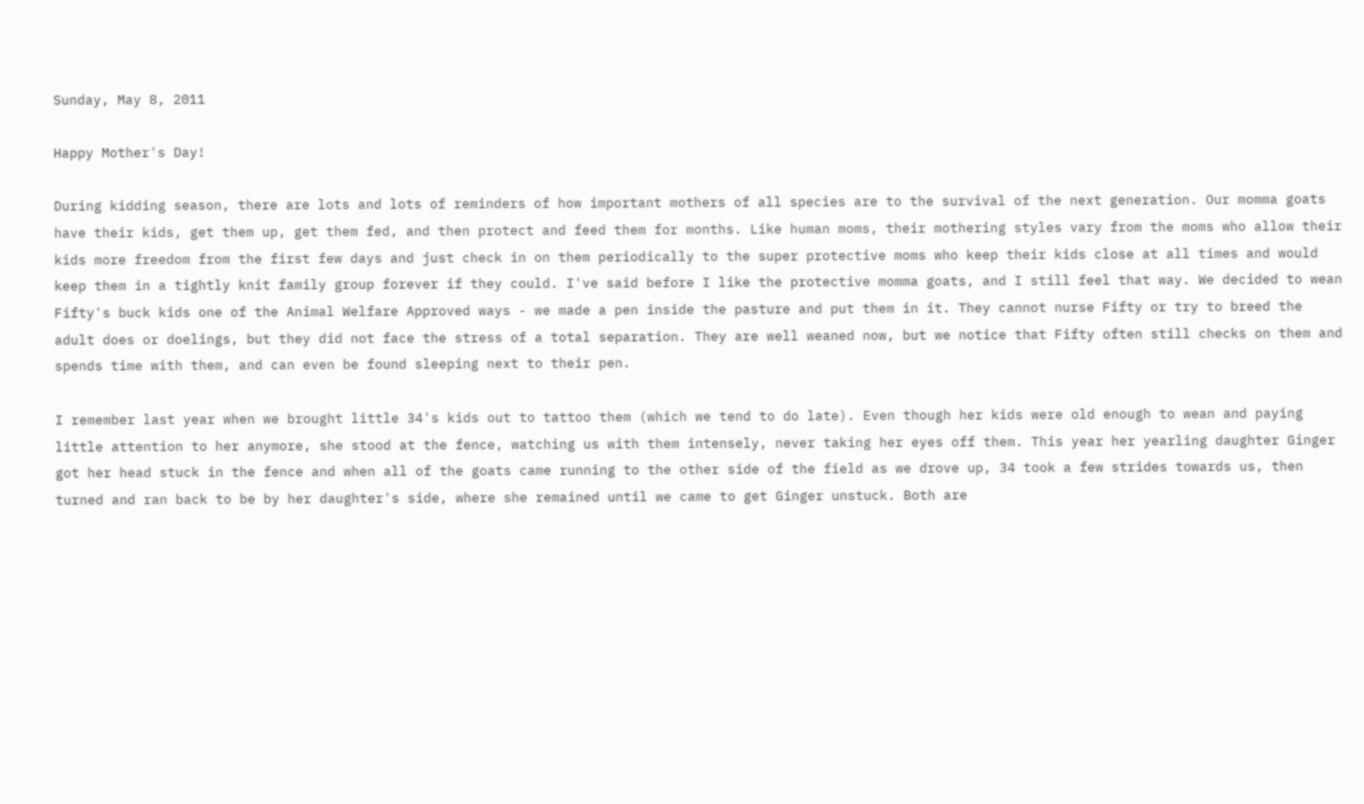Sunday, May 8, 2011

Happy Mother's Day!

During kidding season, there are lots and lots of reminders of how important mothers of all species are to the survival of the next generation. Our momma goats have their kids, get them up, get them fed, and then protect and feed them for months. Like human moms, their mothering styles vary from the moms who allow their kids more freedom from the first few days and just check in on them periodically to the super protective moms who keep their kids close at all times and would keep them in a tightly knit family group forever if they could. I've said before I like the protective momma goats, and I still feel that way. We decided to wean Fifty's buck kids one of the Animal Welfare Approved ways - we made a pen inside the pasture and put them in it. They cannot nurse Fifty or try to breed the adult does or doelings, but they did not face the stress of a total separation. They are well weaned now, but we notice that Fifty often still checks on them and spends time with them, and can even be found sleeping next to their pen.

I remember last year when we brought little 34's kids out to tattoo them (which we tend to do late). Even though her kids were old enough to wean and paying little attention to her anymore, she stood at the fence, watching us with them intensely, never taking her eyes off them. This year her yearling daughter Ginger got her head stuck in the fence and when all of the goats came running to the other side of the field as we drove up, 34 took a few strides towards us, then turned and ran back to be by her daughter's side, where she remained until we came to get Ginger unstuck. Both are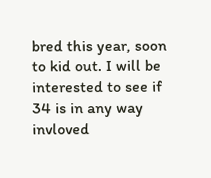bred this year, soon to kid out. I will be interested to see if 34 is in any way invloved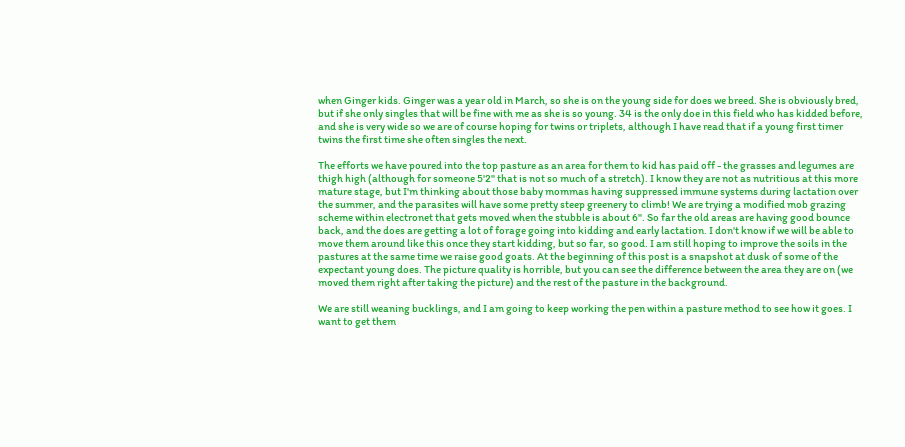when Ginger kids. Ginger was a year old in March, so she is on the young side for does we breed. She is obviously bred, but if she only singles that will be fine with me as she is so young. 34 is the only doe in this field who has kidded before, and she is very wide so we are of course hoping for twins or triplets, although I have read that if a young first timer twins the first time she often singles the next.

The efforts we have poured into the top pasture as an area for them to kid has paid off - the grasses and legumes are thigh high (although for someone 5'2" that is not so much of a stretch). I know they are not as nutritious at this more mature stage, but I'm thinking about those baby mommas having suppressed immune systems during lactation over the summer, and the parasites will have some pretty steep greenery to climb! We are trying a modified mob grazing scheme within electronet that gets moved when the stubble is about 6". So far the old areas are having good bounce back, and the does are getting a lot of forage going into kidding and early lactation. I don't know if we will be able to move them around like this once they start kidding, but so far, so good. I am still hoping to improve the soils in the pastures at the same time we raise good goats. At the beginning of this post is a snapshot at dusk of some of the expectant young does. The picture quality is horrible, but you can see the difference between the area they are on (we moved them right after taking the picture) and the rest of the pasture in the background.

We are still weaning bucklings, and I am going to keep working the pen within a pasture method to see how it goes. I want to get them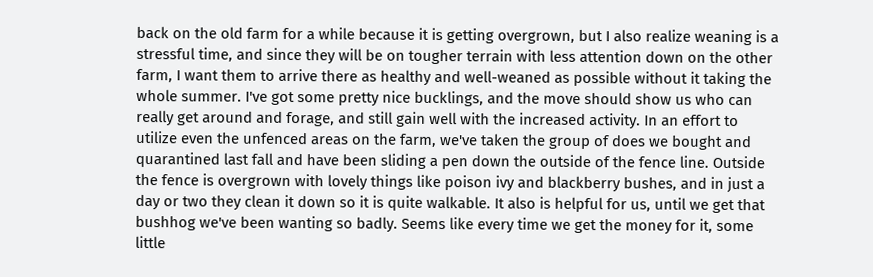back on the old farm for a while because it is getting overgrown, but I also realize weaning is a stressful time, and since they will be on tougher terrain with less attention down on the other farm, I want them to arrive there as healthy and well-weaned as possible without it taking the whole summer. I've got some pretty nice bucklings, and the move should show us who can really get around and forage, and still gain well with the increased activity. In an effort to utilize even the unfenced areas on the farm, we've taken the group of does we bought and quarantined last fall and have been sliding a pen down the outside of the fence line. Outside the fence is overgrown with lovely things like poison ivy and blackberry bushes, and in just a day or two they clean it down so it is quite walkable. It also is helpful for us, until we get that bushhog we've been wanting so badly. Seems like every time we get the money for it, some little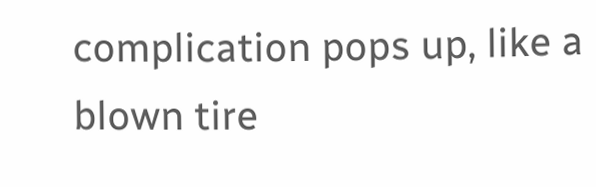complication pops up, like a blown tire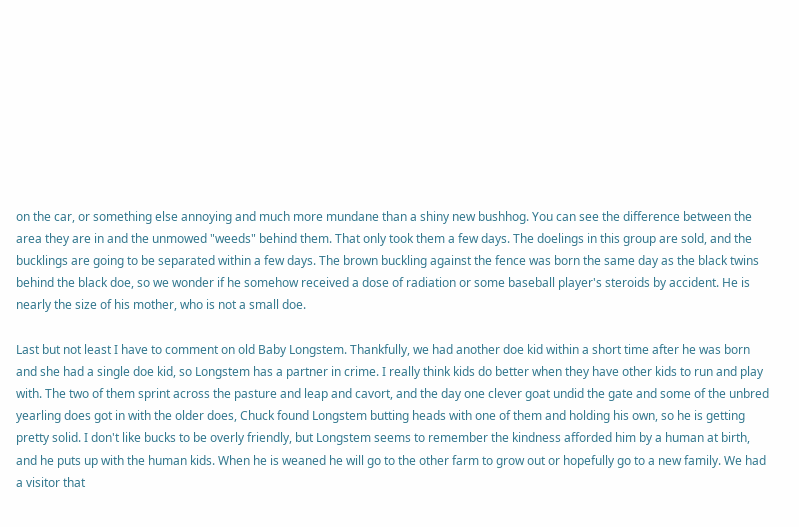on the car, or something else annoying and much more mundane than a shiny new bushhog. You can see the difference between the area they are in and the unmowed "weeds" behind them. That only took them a few days. The doelings in this group are sold, and the bucklings are going to be separated within a few days. The brown buckling against the fence was born the same day as the black twins behind the black doe, so we wonder if he somehow received a dose of radiation or some baseball player's steroids by accident. He is nearly the size of his mother, who is not a small doe.

Last but not least I have to comment on old Baby Longstem. Thankfully, we had another doe kid within a short time after he was born and she had a single doe kid, so Longstem has a partner in crime. I really think kids do better when they have other kids to run and play with. The two of them sprint across the pasture and leap and cavort, and the day one clever goat undid the gate and some of the unbred yearling does got in with the older does, Chuck found Longstem butting heads with one of them and holding his own, so he is getting pretty solid. I don't like bucks to be overly friendly, but Longstem seems to remember the kindness afforded him by a human at birth, and he puts up with the human kids. When he is weaned he will go to the other farm to grow out or hopefully go to a new family. We had a visitor that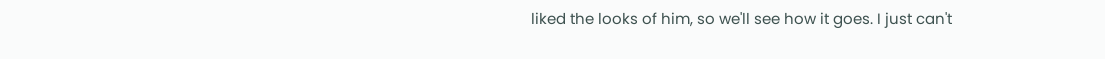liked the looks of him, so we'll see how it goes. I just can't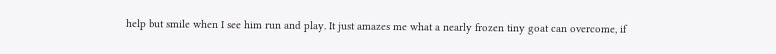help but smile when I see him run and play. It just amazes me what a nearly frozen tiny goat can overcome, if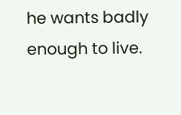he wants badly enough to live.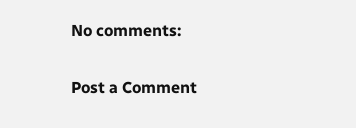No comments:

Post a Comment